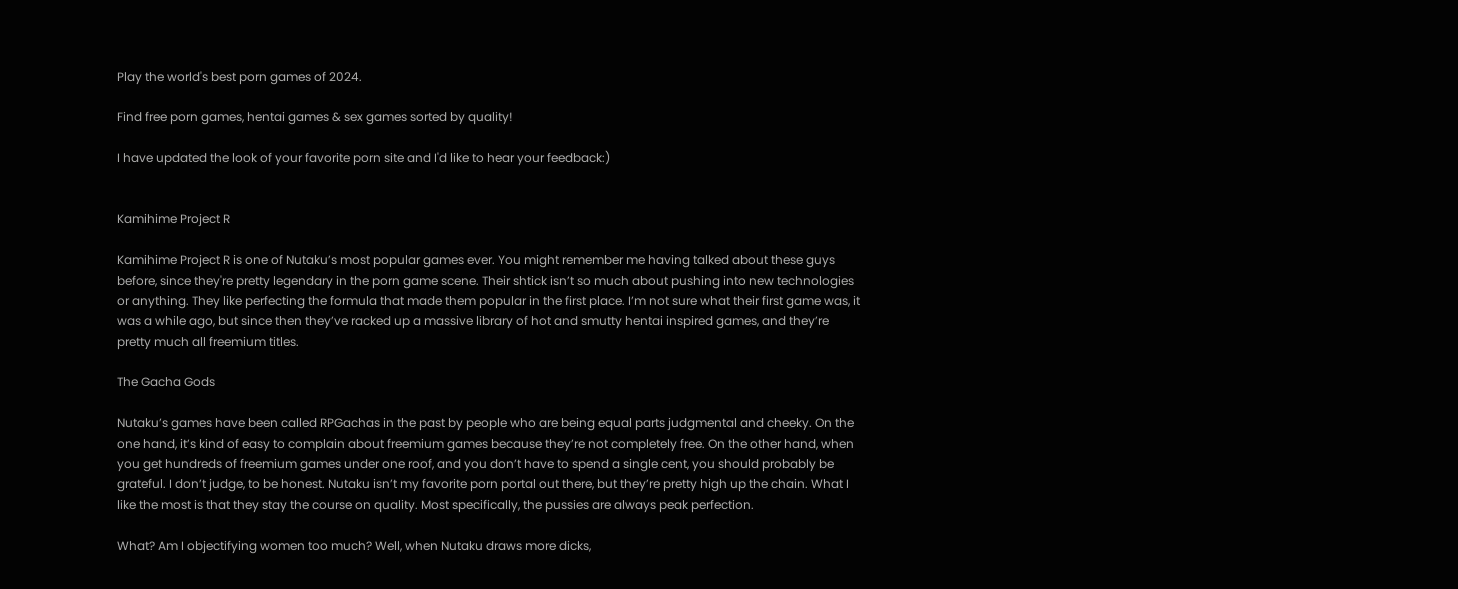Play the world's best porn games of 2024.

Find free porn games, hentai games & sex games sorted by quality!

I have updated the look of your favorite porn site and I'd like to hear your feedback:)


Kamihime Project R

Kamihime Project R is one of Nutaku’s most popular games ever. You might remember me having talked about these guys before, since they're pretty legendary in the porn game scene. Their shtick isn’t so much about pushing into new technologies or anything. They like perfecting the formula that made them popular in the first place. I’m not sure what their first game was, it was a while ago, but since then they’ve racked up a massive library of hot and smutty hentai inspired games, and they’re pretty much all freemium titles.

The Gacha Gods

Nutaku’s games have been called RPGachas in the past by people who are being equal parts judgmental and cheeky. On the one hand, it’s kind of easy to complain about freemium games because they’re not completely free. On the other hand, when you get hundreds of freemium games under one roof, and you don’t have to spend a single cent, you should probably be grateful. I don’t judge, to be honest. Nutaku isn’t my favorite porn portal out there, but they’re pretty high up the chain. What I like the most is that they stay the course on quality. Most specifically, the pussies are always peak perfection.

What? Am I objectifying women too much? Well, when Nutaku draws more dicks,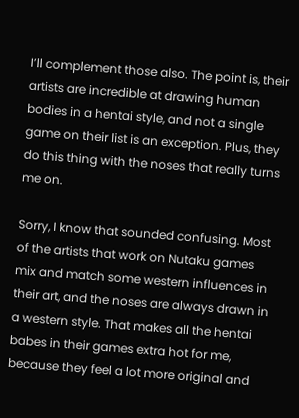I’ll complement those also. The point is, their artists are incredible at drawing human bodies in a hentai style, and not a single game on their list is an exception. Plus, they do this thing with the noses that really turns me on.

Sorry, I know that sounded confusing. Most of the artists that work on Nutaku games mix and match some western influences in their art, and the noses are always drawn in a western style. That makes all the hentai babes in their games extra hot for me, because they feel a lot more original and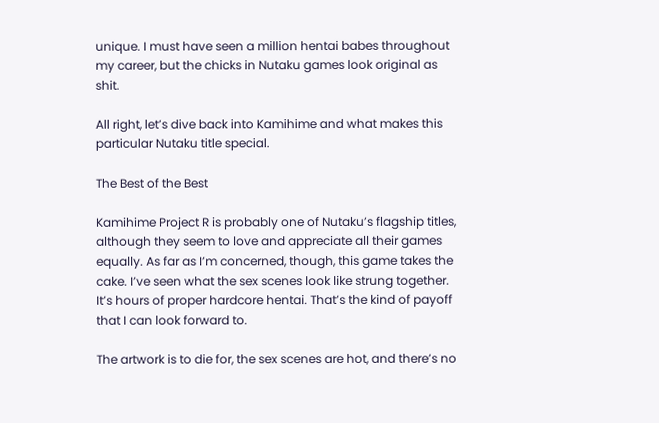unique. I must have seen a million hentai babes throughout my career, but the chicks in Nutaku games look original as shit.

All right, let’s dive back into Kamihime and what makes this particular Nutaku title special.

The Best of the Best

Kamihime Project R is probably one of Nutaku’s flagship titles, although they seem to love and appreciate all their games equally. As far as I’m concerned, though, this game takes the cake. I’ve seen what the sex scenes look like strung together. It’s hours of proper hardcore hentai. That’s the kind of payoff that I can look forward to.

The artwork is to die for, the sex scenes are hot, and there’s no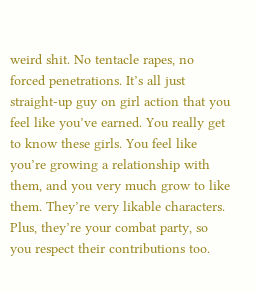weird shit. No tentacle rapes, no forced penetrations. It’s all just straight-up guy on girl action that you feel like you’ve earned. You really get to know these girls. You feel like you’re growing a relationship with them, and you very much grow to like them. They’re very likable characters. Plus, they’re your combat party, so you respect their contributions too.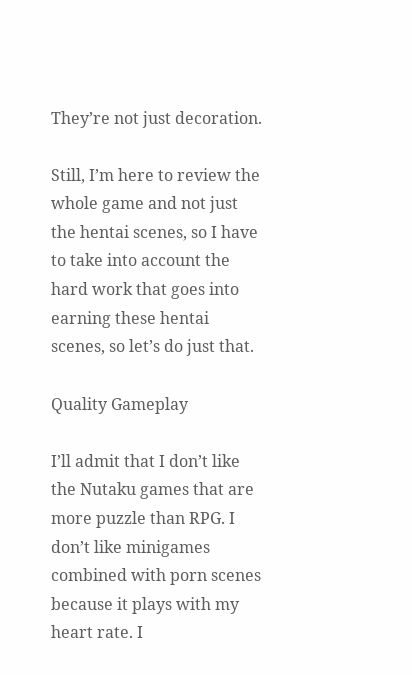They’re not just decoration.

Still, I’m here to review the whole game and not just the hentai scenes, so I have to take into account the hard work that goes into earning these hentai scenes, so let’s do just that.

Quality Gameplay

I’ll admit that I don’t like the Nutaku games that are more puzzle than RPG. I don’t like minigames combined with porn scenes because it plays with my heart rate. I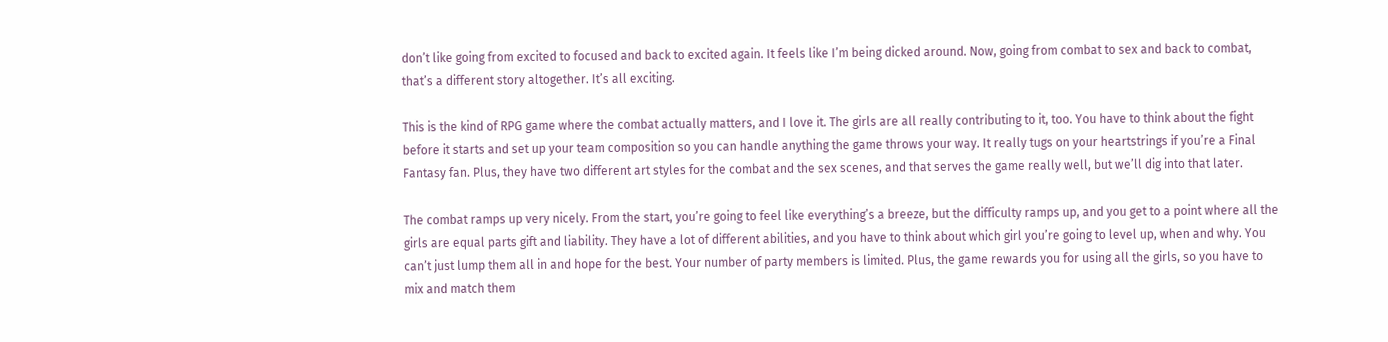don’t like going from excited to focused and back to excited again. It feels like I’m being dicked around. Now, going from combat to sex and back to combat, that’s a different story altogether. It’s all exciting.

This is the kind of RPG game where the combat actually matters, and I love it. The girls are all really contributing to it, too. You have to think about the fight before it starts and set up your team composition so you can handle anything the game throws your way. It really tugs on your heartstrings if you’re a Final Fantasy fan. Plus, they have two different art styles for the combat and the sex scenes, and that serves the game really well, but we’ll dig into that later.

The combat ramps up very nicely. From the start, you’re going to feel like everything’s a breeze, but the difficulty ramps up, and you get to a point where all the girls are equal parts gift and liability. They have a lot of different abilities, and you have to think about which girl you’re going to level up, when and why. You can’t just lump them all in and hope for the best. Your number of party members is limited. Plus, the game rewards you for using all the girls, so you have to mix and match them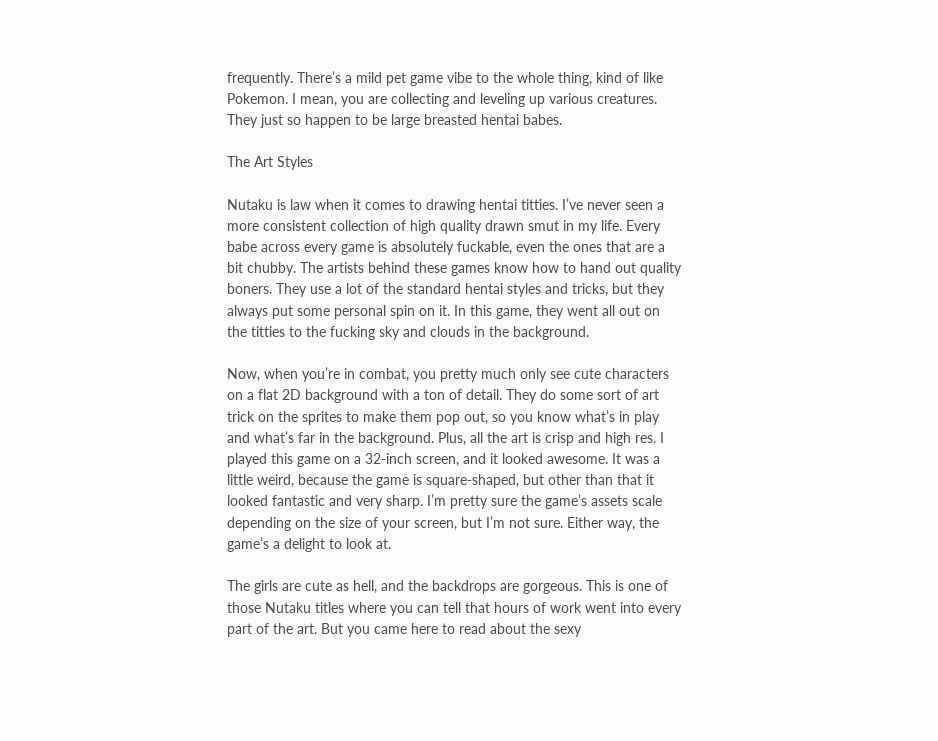frequently. There’s a mild pet game vibe to the whole thing, kind of like Pokemon. I mean, you are collecting and leveling up various creatures. They just so happen to be large breasted hentai babes.

The Art Styles

Nutaku is law when it comes to drawing hentai titties. I’ve never seen a more consistent collection of high quality drawn smut in my life. Every babe across every game is absolutely fuckable, even the ones that are a bit chubby. The artists behind these games know how to hand out quality boners. They use a lot of the standard hentai styles and tricks, but they always put some personal spin on it. In this game, they went all out on the titties to the fucking sky and clouds in the background.

Now, when you’re in combat, you pretty much only see cute characters on a flat 2D background with a ton of detail. They do some sort of art trick on the sprites to make them pop out, so you know what’s in play and what’s far in the background. Plus, all the art is crisp and high res. I played this game on a 32-inch screen, and it looked awesome. It was a little weird, because the game is square-shaped, but other than that it looked fantastic and very sharp. I’m pretty sure the game’s assets scale depending on the size of your screen, but I’m not sure. Either way, the game’s a delight to look at.

The girls are cute as hell, and the backdrops are gorgeous. This is one of those Nutaku titles where you can tell that hours of work went into every part of the art. But you came here to read about the sexy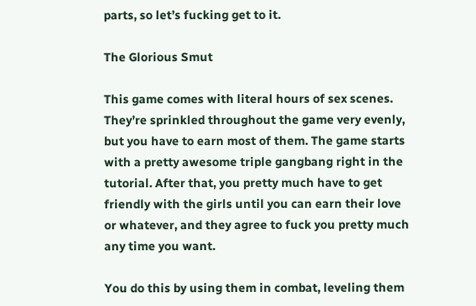parts, so let’s fucking get to it.

The Glorious Smut

This game comes with literal hours of sex scenes. They’re sprinkled throughout the game very evenly, but you have to earn most of them. The game starts with a pretty awesome triple gangbang right in the tutorial. After that, you pretty much have to get friendly with the girls until you can earn their love or whatever, and they agree to fuck you pretty much any time you want.

You do this by using them in combat, leveling them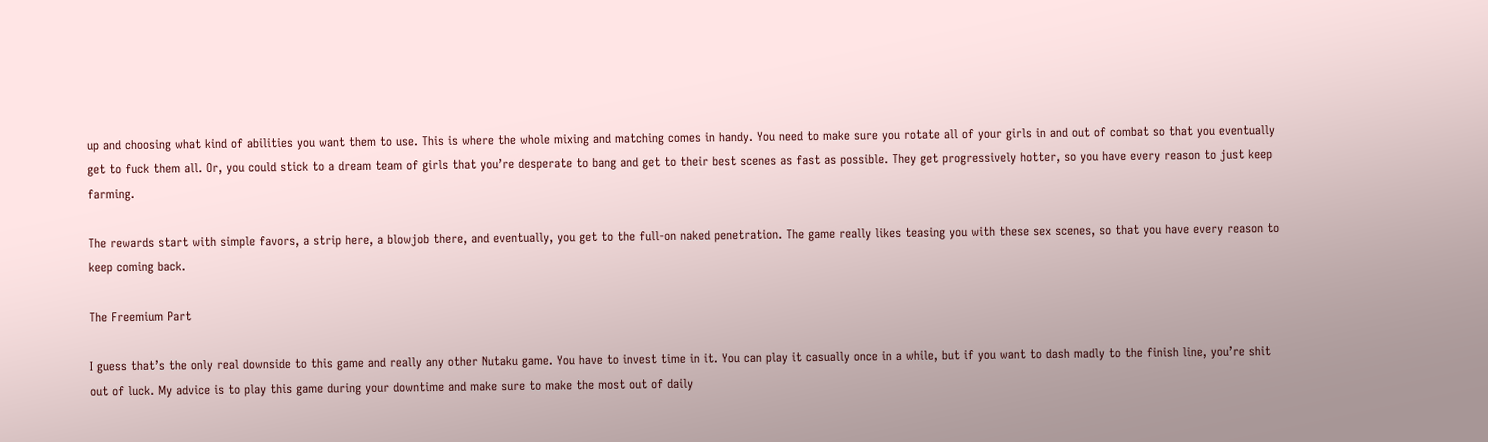up and choosing what kind of abilities you want them to use. This is where the whole mixing and matching comes in handy. You need to make sure you rotate all of your girls in and out of combat so that you eventually get to fuck them all. Or, you could stick to a dream team of girls that you’re desperate to bang and get to their best scenes as fast as possible. They get progressively hotter, so you have every reason to just keep farming.

The rewards start with simple favors, a strip here, a blowjob there, and eventually, you get to the full-on naked penetration. The game really likes teasing you with these sex scenes, so that you have every reason to keep coming back.

The Freemium Part

I guess that’s the only real downside to this game and really any other Nutaku game. You have to invest time in it. You can play it casually once in a while, but if you want to dash madly to the finish line, you’re shit out of luck. My advice is to play this game during your downtime and make sure to make the most out of daily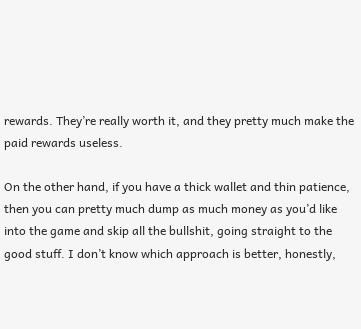rewards. They’re really worth it, and they pretty much make the paid rewards useless.

On the other hand, if you have a thick wallet and thin patience, then you can pretty much dump as much money as you’d like into the game and skip all the bullshit, going straight to the good stuff. I don’t know which approach is better, honestly,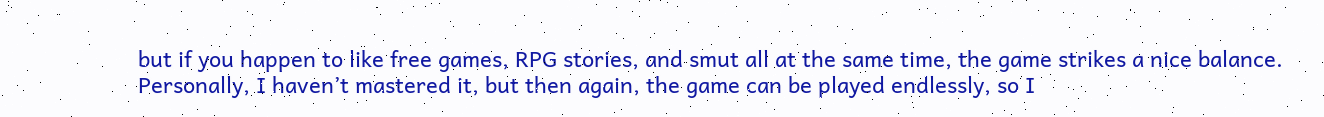but if you happen to like free games, RPG stories, and smut all at the same time, the game strikes a nice balance. Personally, I haven’t mastered it, but then again, the game can be played endlessly, so I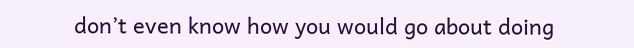don’t even know how you would go about doing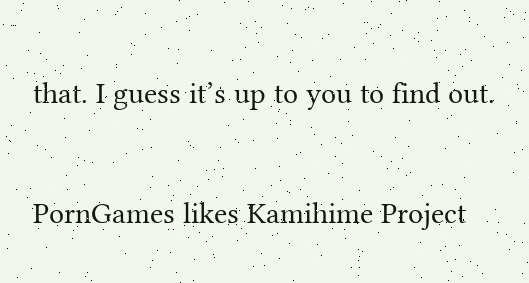that. I guess it’s up to you to find out.

PornGames likes Kamihime Project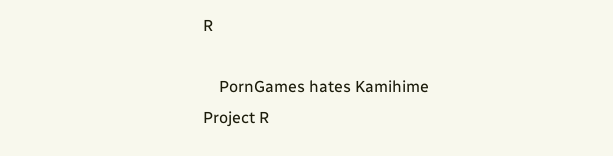R

    PornGames hates Kamihime Project R